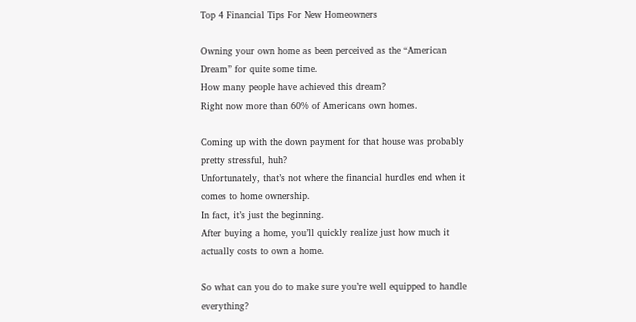Top 4 Financial Tips For New Homeowners

Owning your own home as been perceived as the “American Dream” for quite some time.
How many people have achieved this dream?
Right now more than 60% of Americans own homes.

Coming up with the down payment for that house was probably pretty stressful, huh?
Unfortunately, that’s not where the financial hurdles end when it comes to home ownership.
In fact, it’s just the beginning.
After buying a home, you’ll quickly realize just how much it actually costs to own a home.

So what can you do to make sure you’re well equipped to handle everything?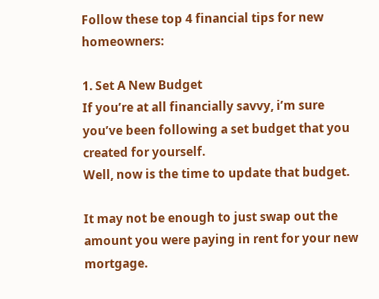Follow these top 4 financial tips for new homeowners:

1. Set A New Budget
If you’re at all financially savvy, i’m sure you’ve been following a set budget that you created for yourself.
Well, now is the time to update that budget.

It may not be enough to just swap out the amount you were paying in rent for your new mortgage.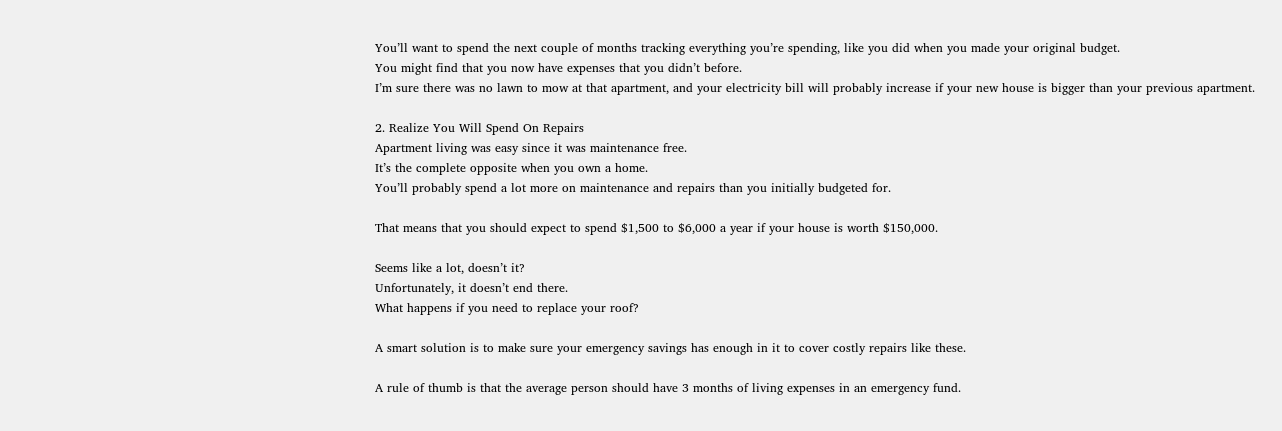You’ll want to spend the next couple of months tracking everything you’re spending, like you did when you made your original budget.
You might find that you now have expenses that you didn’t before.
I’m sure there was no lawn to mow at that apartment, and your electricity bill will probably increase if your new house is bigger than your previous apartment.

2. Realize You Will Spend On Repairs
Apartment living was easy since it was maintenance free.
It’s the complete opposite when you own a home.
You’ll probably spend a lot more on maintenance and repairs than you initially budgeted for.

That means that you should expect to spend $1,500 to $6,000 a year if your house is worth $150,000.

Seems like a lot, doesn’t it?
Unfortunately, it doesn’t end there.
What happens if you need to replace your roof?

A smart solution is to make sure your emergency savings has enough in it to cover costly repairs like these.

A rule of thumb is that the average person should have 3 months of living expenses in an emergency fund.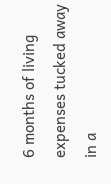6 months of living expenses tucked away in a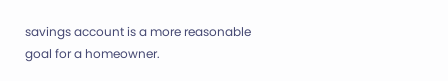savings account is a more reasonable goal for a homeowner.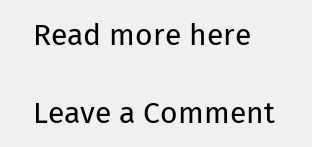Read more here

Leave a Comment